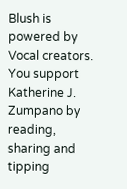Blush is powered by Vocal creators. You support Katherine J. Zumpano by reading, sharing and tipping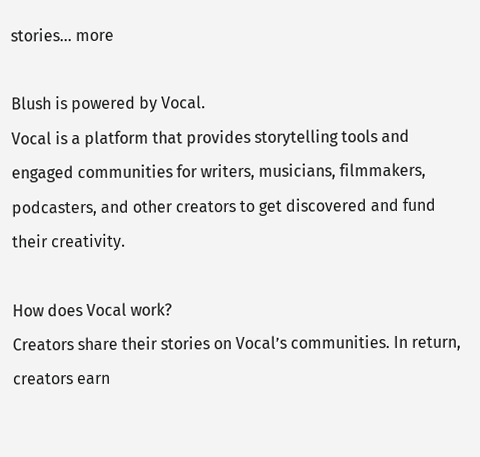stories... more

Blush is powered by Vocal.
Vocal is a platform that provides storytelling tools and engaged communities for writers, musicians, filmmakers, podcasters, and other creators to get discovered and fund their creativity.

How does Vocal work?
Creators share their stories on Vocal’s communities. In return, creators earn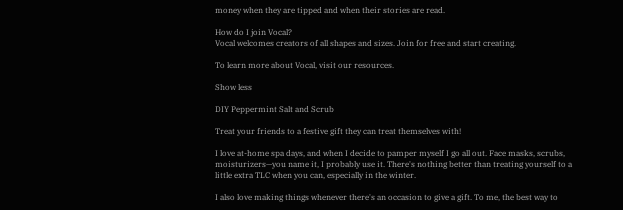money when they are tipped and when their stories are read.

How do I join Vocal?
Vocal welcomes creators of all shapes and sizes. Join for free and start creating.

To learn more about Vocal, visit our resources.

Show less

DIY Peppermint Salt and Scrub

Treat your friends to a festive gift they can treat themselves with!

I love at-home spa days, and when I decide to pamper myself I go all out. Face masks, scrubs, moisturizers—you name it, I probably use it. There's nothing better than treating yourself to a little extra TLC when you can, especially in the winter.

I also love making things whenever there's an occasion to give a gift. To me, the best way to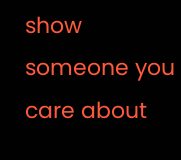show someone you care about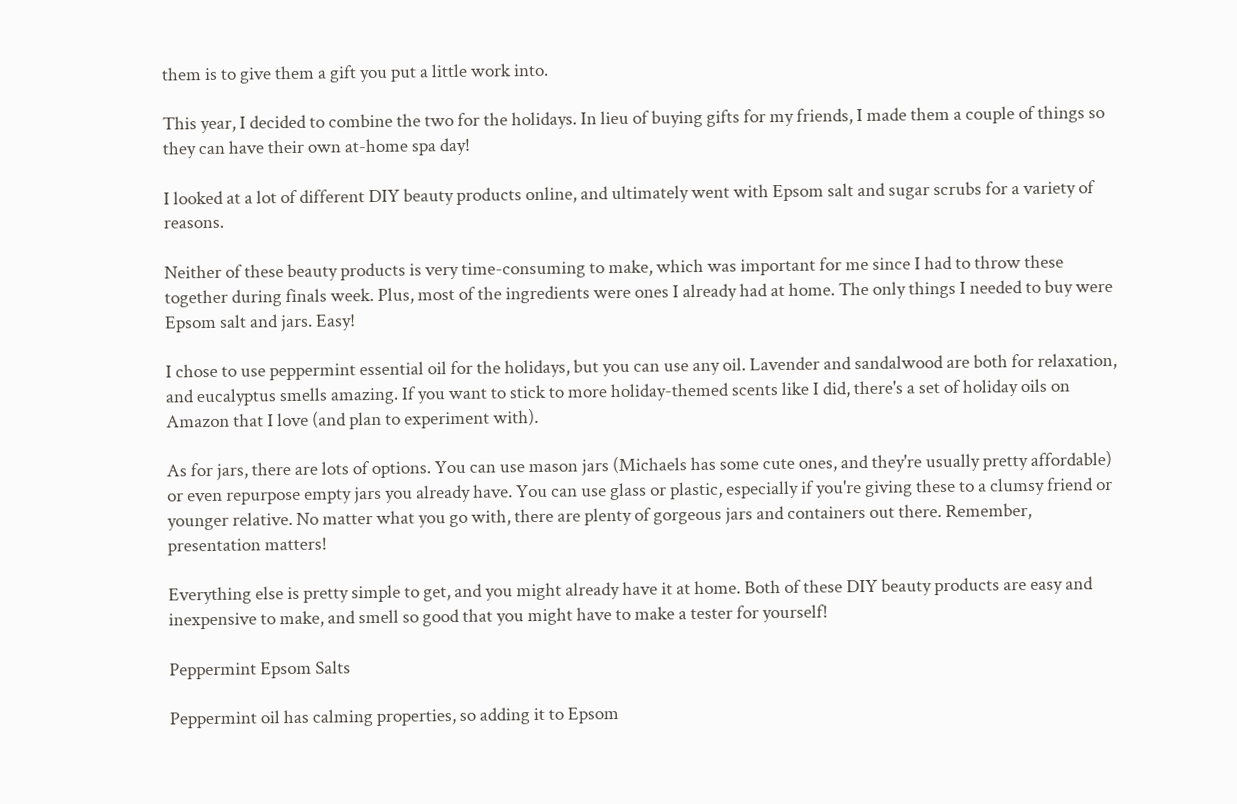them is to give them a gift you put a little work into.

This year, I decided to combine the two for the holidays. In lieu of buying gifts for my friends, I made them a couple of things so they can have their own at-home spa day!

I looked at a lot of different DIY beauty products online, and ultimately went with Epsom salt and sugar scrubs for a variety of reasons.

Neither of these beauty products is very time-consuming to make, which was important for me since I had to throw these together during finals week. Plus, most of the ingredients were ones I already had at home. The only things I needed to buy were Epsom salt and jars. Easy!

I chose to use peppermint essential oil for the holidays, but you can use any oil. Lavender and sandalwood are both for relaxation, and eucalyptus smells amazing. If you want to stick to more holiday-themed scents like I did, there's a set of holiday oils on Amazon that I love (and plan to experiment with).

As for jars, there are lots of options. You can use mason jars (Michaels has some cute ones, and they're usually pretty affordable) or even repurpose empty jars you already have. You can use glass or plastic, especially if you're giving these to a clumsy friend or younger relative. No matter what you go with, there are plenty of gorgeous jars and containers out there. Remember, presentation matters!

Everything else is pretty simple to get, and you might already have it at home. Both of these DIY beauty products are easy and inexpensive to make, and smell so good that you might have to make a tester for yourself!

Peppermint Epsom Salts

Peppermint oil has calming properties, so adding it to Epsom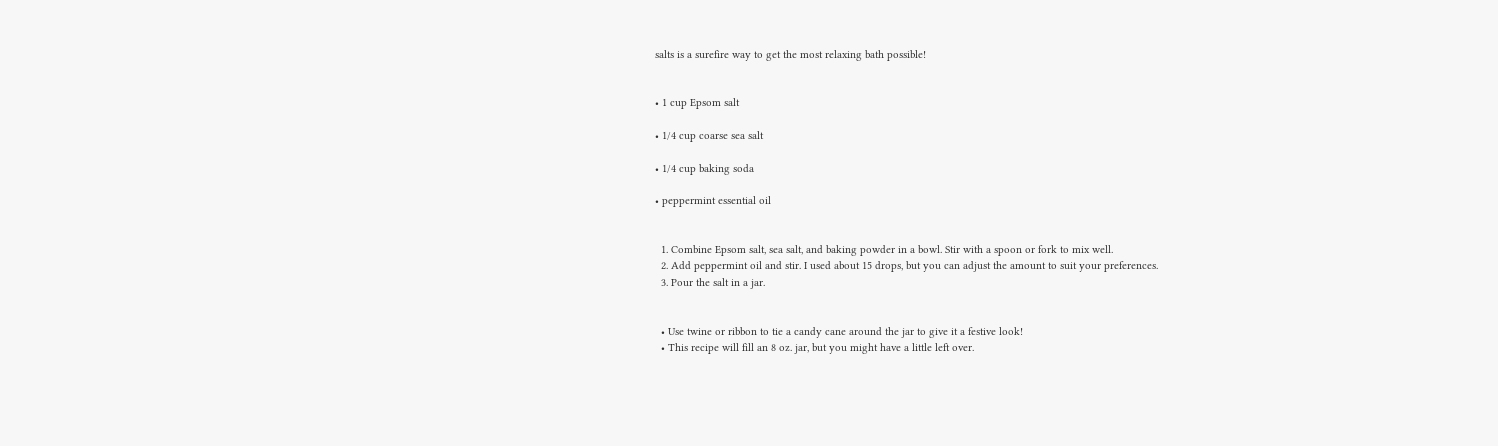salts is a surefire way to get the most relaxing bath possible!


• 1 cup Epsom salt

• 1/4 cup coarse sea salt

• 1/4 cup baking soda

• peppermint essential oil


  1. Combine Epsom salt, sea salt, and baking powder in a bowl. Stir with a spoon or fork to mix well.
  2. Add peppermint oil and stir. I used about 15 drops, but you can adjust the amount to suit your preferences.
  3. Pour the salt in a jar.


  • Use twine or ribbon to tie a candy cane around the jar to give it a festive look!
  • This recipe will fill an 8 oz. jar, but you might have a little left over.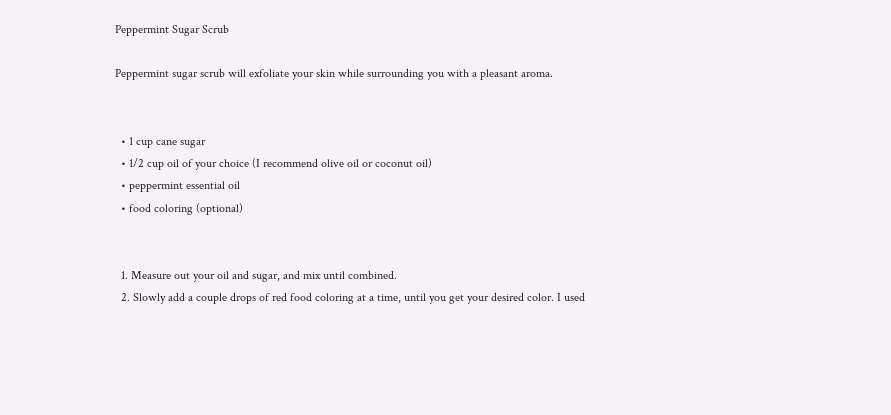Peppermint Sugar Scrub

Peppermint sugar scrub will exfoliate your skin while surrounding you with a pleasant aroma.


  • 1 cup cane sugar
  • 1/2 cup oil of your choice (I recommend olive oil or coconut oil)
  • peppermint essential oil
  • food coloring (optional)


  1. Measure out your oil and sugar, and mix until combined.
  2. Slowly add a couple drops of red food coloring at a time, until you get your desired color. I used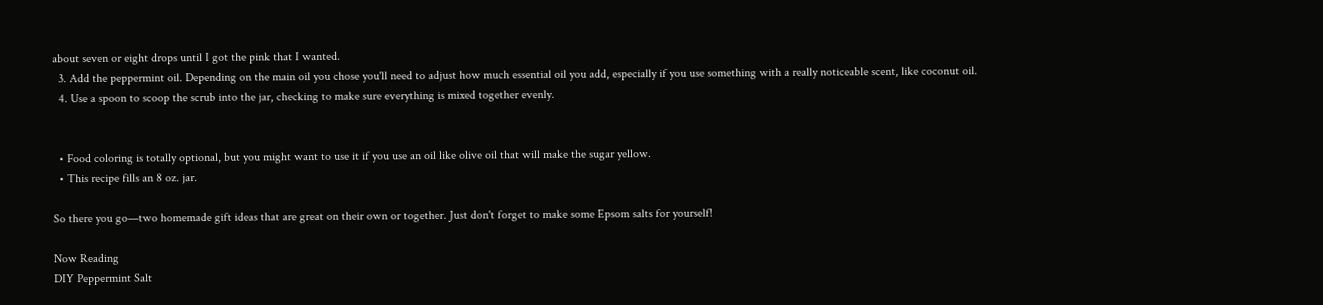about seven or eight drops until I got the pink that I wanted.
  3. Add the peppermint oil. Depending on the main oil you chose you'll need to adjust how much essential oil you add, especially if you use something with a really noticeable scent, like coconut oil.
  4. Use a spoon to scoop the scrub into the jar, checking to make sure everything is mixed together evenly.


  • Food coloring is totally optional, but you might want to use it if you use an oil like olive oil that will make the sugar yellow.
  • This recipe fills an 8 oz. jar.

So there you go—two homemade gift ideas that are great on their own or together. Just don't forget to make some Epsom salts for yourself!

Now Reading
DIY Peppermint Salt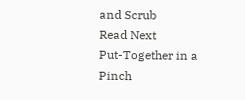and Scrub
Read Next
Put-Together in a Pinch